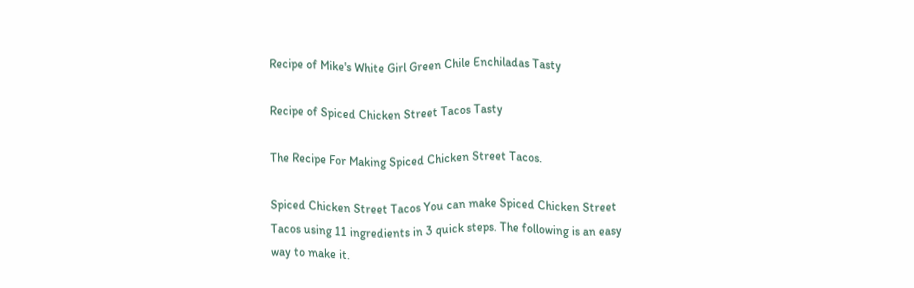Recipe of Mike's White Girl Green Chile Enchiladas Tasty

Recipe of Spiced Chicken Street Tacos Tasty

The Recipe For Making Spiced Chicken Street Tacos.

Spiced Chicken Street Tacos You can make Spiced Chicken Street Tacos using 11 ingredients in 3 quick steps. The following is an easy way to make it.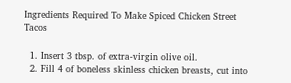Ingredients Required To Make Spiced Chicken Street Tacos

  1. Insert 3 tbsp. of extra-virgin olive oil.
  2. Fill 4 of boneless skinless chicken breasts, cut into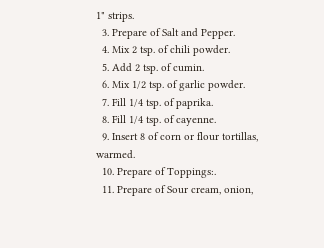1" strips.
  3. Prepare of Salt and Pepper.
  4. Mix 2 tsp. of chili powder.
  5. Add 2 tsp. of cumin.
  6. Mix 1/2 tsp. of garlic powder.
  7. Fill 1/4 tsp. of paprika.
  8. Fill 1/4 tsp. of cayenne.
  9. Insert 8 of corn or flour tortillas, warmed.
  10. Prepare of Toppings:.
  11. Prepare of Sour cream, onion,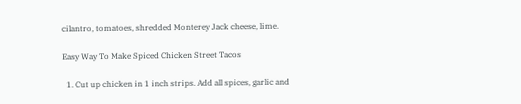cilantro, tomatoes, shredded Monterey Jack cheese, lime.

Easy Way To Make Spiced Chicken Street Tacos

  1. Cut up chicken in 1 inch strips. Add all spices, garlic and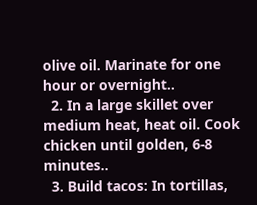olive oil. Marinate for one hour or overnight..
  2. In a large skillet over medium heat, heat oil. Cook chicken until golden, 6-8 minutes..
  3. Build tacos: In tortillas,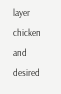layer chicken and desired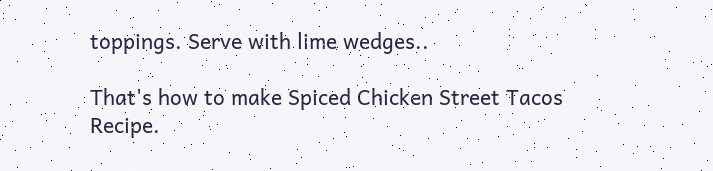toppings. Serve with lime wedges..

That's how to make Spiced Chicken Street Tacos Recipe.